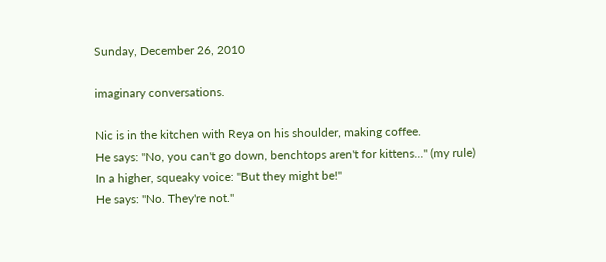Sunday, December 26, 2010

imaginary conversations.

Nic is in the kitchen with Reya on his shoulder, making coffee.
He says: "No, you can't go down, benchtops aren't for kittens..." (my rule)
In a higher, squeaky voice: "But they might be!"
He says: "No. They're not."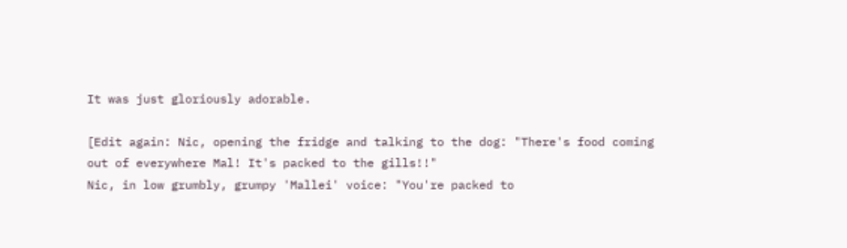It was just gloriously adorable.

[Edit again: Nic, opening the fridge and talking to the dog: "There's food coming out of everywhere Mal! It's packed to the gills!!"
Nic, in low grumbly, grumpy 'Mallei' voice: "You're packed to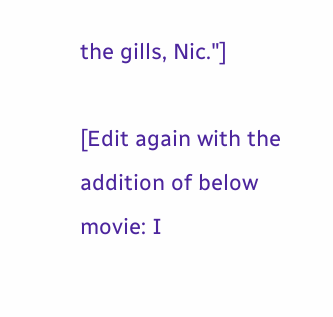the gills, Nic."]

[Edit again with the addition of below movie: I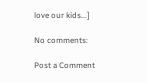love our kids...]

No comments:

Post a Comment